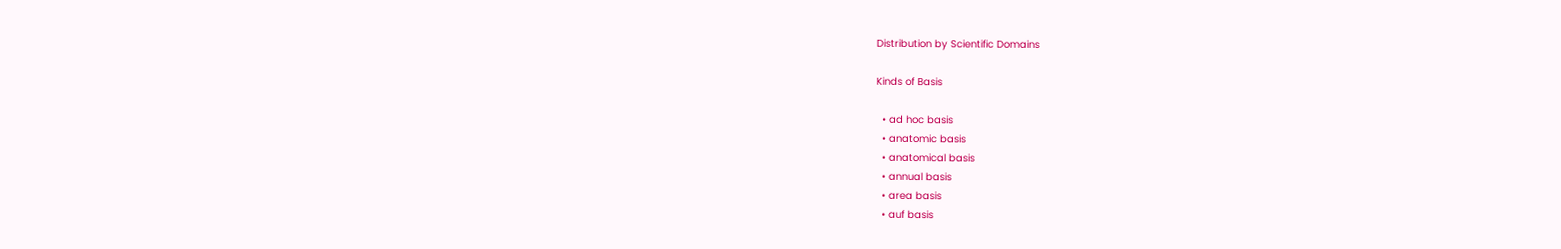Distribution by Scientific Domains

Kinds of Basis

  • ad hoc basis
  • anatomic basis
  • anatomical basis
  • annual basis
  • area basis
  • auf basis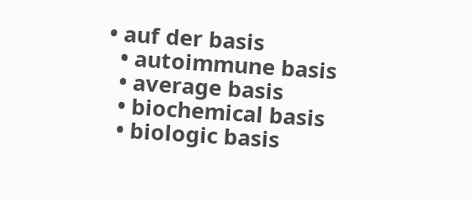• auf der basis
  • autoimmune basis
  • average basis
  • biochemical basis
  • biologic basis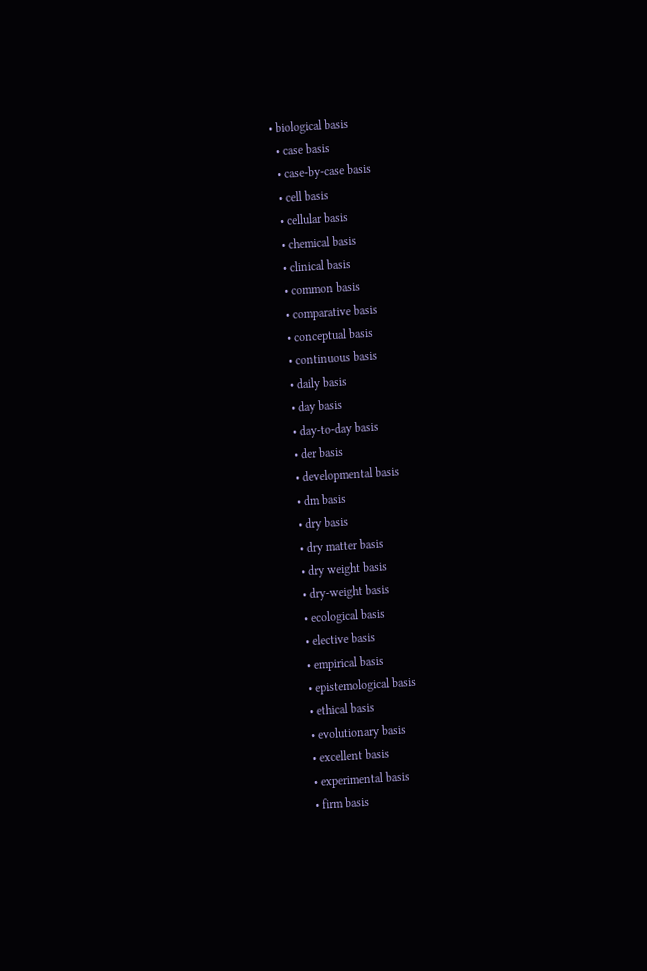• biological basis
  • case basis
  • case-by-case basis
  • cell basis
  • cellular basis
  • chemical basis
  • clinical basis
  • common basis
  • comparative basis
  • conceptual basis
  • continuous basis
  • daily basis
  • day basis
  • day-to-day basis
  • der basis
  • developmental basis
  • dm basis
  • dry basis
  • dry matter basis
  • dry weight basis
  • dry-weight basis
  • ecological basis
  • elective basis
  • empirical basis
  • epistemological basis
  • ethical basis
  • evolutionary basis
  • excellent basis
  • experimental basis
  • firm basis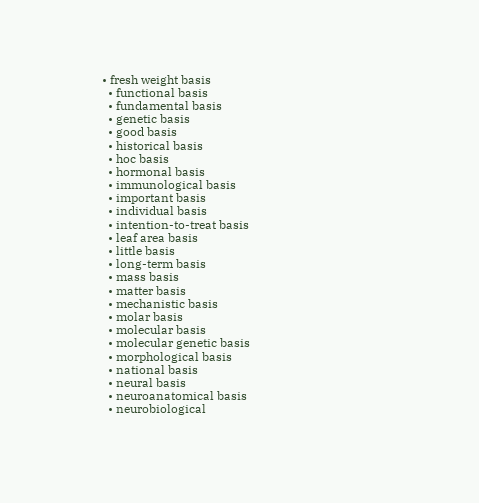• fresh weight basis
  • functional basis
  • fundamental basis
  • genetic basis
  • good basis
  • historical basis
  • hoc basis
  • hormonal basis
  • immunological basis
  • important basis
  • individual basis
  • intention-to-treat basis
  • leaf area basis
  • little basis
  • long-term basis
  • mass basis
  • matter basis
  • mechanistic basis
  • molar basis
  • molecular basis
  • molecular genetic basis
  • morphological basis
  • national basis
  • neural basis
  • neuroanatomical basis
  • neurobiological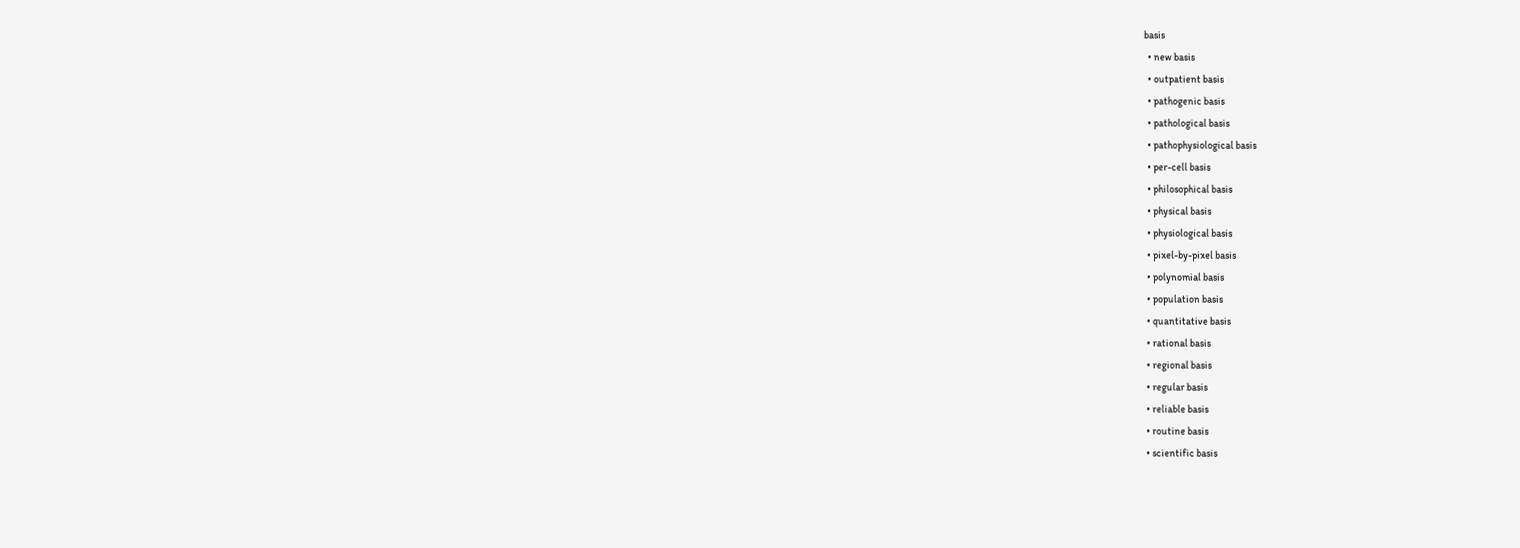basis
  • new basis
  • outpatient basis
  • pathogenic basis
  • pathological basis
  • pathophysiological basis
  • per-cell basis
  • philosophical basis
  • physical basis
  • physiological basis
  • pixel-by-pixel basis
  • polynomial basis
  • population basis
  • quantitative basis
  • rational basis
  • regional basis
  • regular basis
  • reliable basis
  • routine basis
  • scientific basis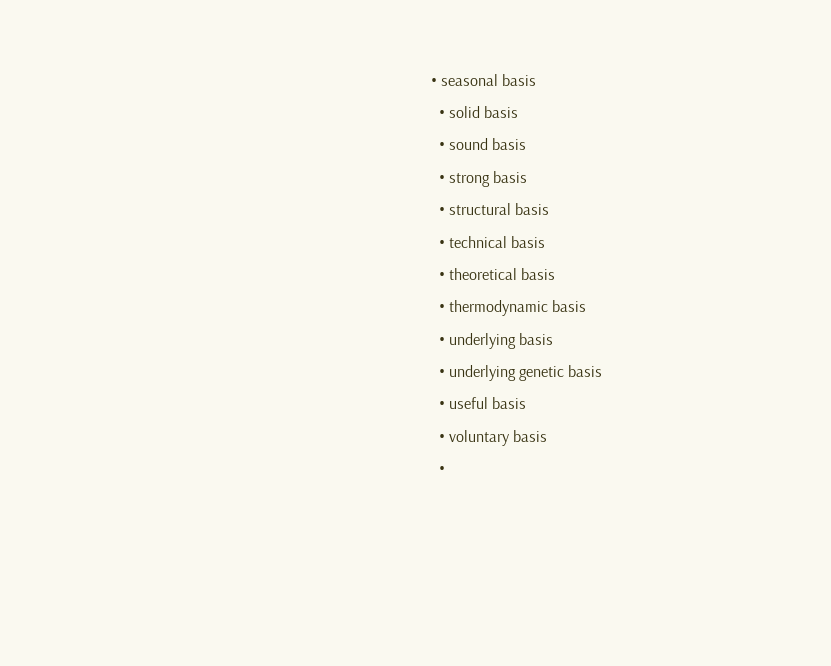• seasonal basis
  • solid basis
  • sound basis
  • strong basis
  • structural basis
  • technical basis
  • theoretical basis
  • thermodynamic basis
  • underlying basis
  • underlying genetic basis
  • useful basis
  • voluntary basis
  •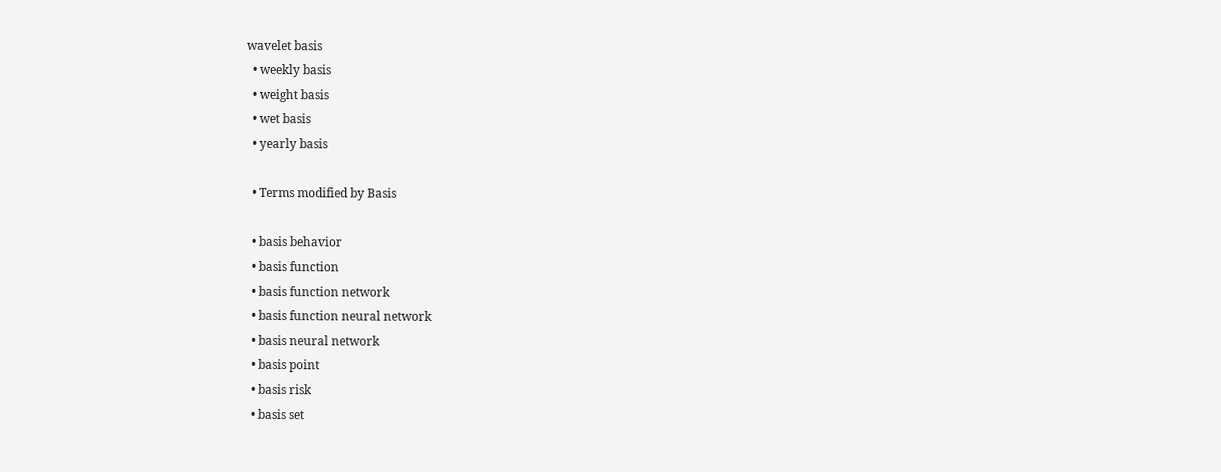wavelet basis
  • weekly basis
  • weight basis
  • wet basis
  • yearly basis

  • Terms modified by Basis

  • basis behavior
  • basis function
  • basis function network
  • basis function neural network
  • basis neural network
  • basis point
  • basis risk
  • basis set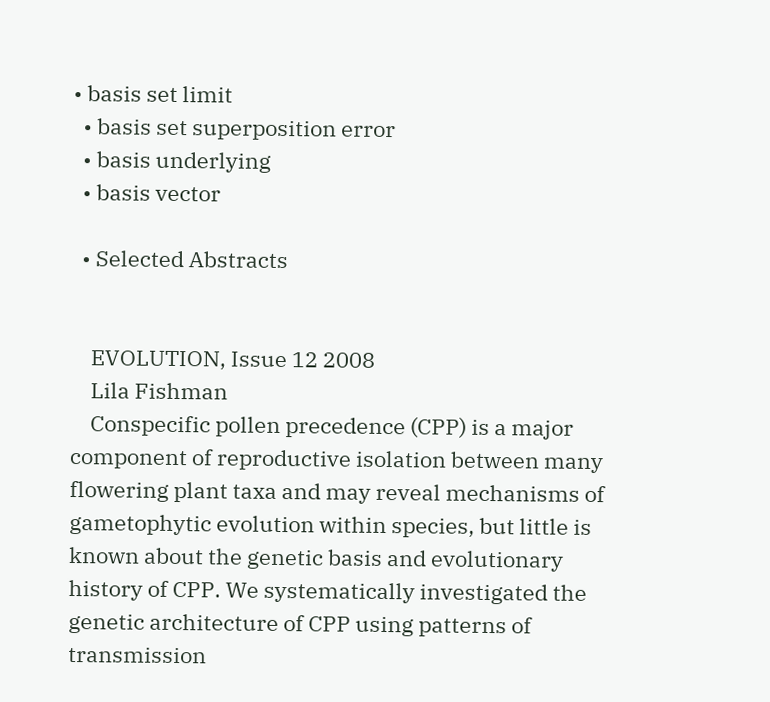• basis set limit
  • basis set superposition error
  • basis underlying
  • basis vector

  • Selected Abstracts


    EVOLUTION, Issue 12 2008
    Lila Fishman
    Conspecific pollen precedence (CPP) is a major component of reproductive isolation between many flowering plant taxa and may reveal mechanisms of gametophytic evolution within species, but little is known about the genetic basis and evolutionary history of CPP. We systematically investigated the genetic architecture of CPP using patterns of transmission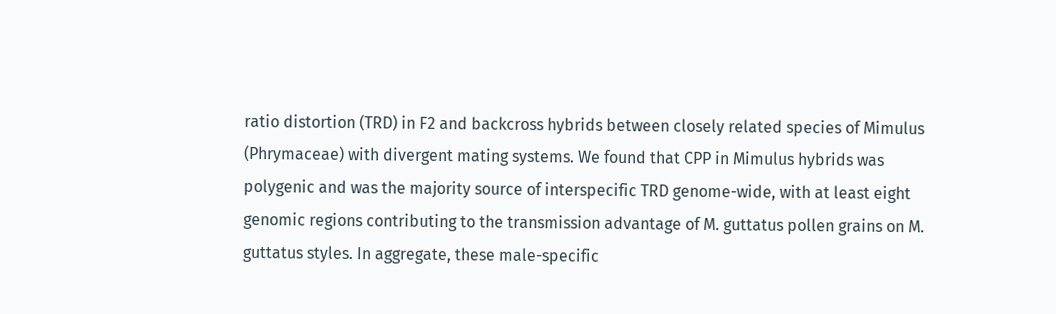ratio distortion (TRD) in F2 and backcross hybrids between closely related species of Mimulus (Phrymaceae) with divergent mating systems. We found that CPP in Mimulus hybrids was polygenic and was the majority source of interspecific TRD genome-wide, with at least eight genomic regions contributing to the transmission advantage of M. guttatus pollen grains on M. guttatus styles. In aggregate, these male-specific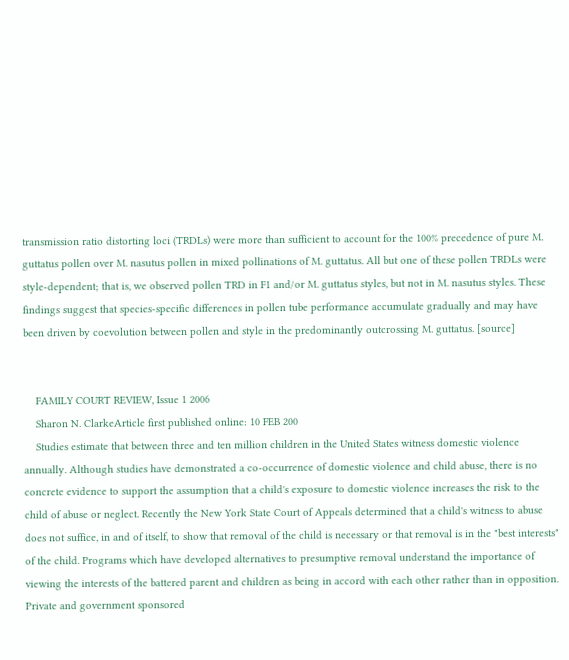transmission ratio distorting loci (TRDLs) were more than sufficient to account for the 100% precedence of pure M. guttatus pollen over M. nasutus pollen in mixed pollinations of M. guttatus. All but one of these pollen TRDLs were style-dependent; that is, we observed pollen TRD in F1 and/or M. guttatus styles, but not in M. nasutus styles. These findings suggest that species-specific differences in pollen tube performance accumulate gradually and may have been driven by coevolution between pollen and style in the predominantly outcrossing M. guttatus. [source]


    FAMILY COURT REVIEW, Issue 1 2006
    Sharon N. ClarkeArticle first published online: 10 FEB 200
    Studies estimate that between three and ten million children in the United States witness domestic violence annually. Although studies have demonstrated a co-occurrence of domestic violence and child abuse, there is no concrete evidence to support the assumption that a child's exposure to domestic violence increases the risk to the child of abuse or neglect. Recently the New York State Court of Appeals determined that a child's witness to abuse does not suffice, in and of itself, to show that removal of the child is necessary or that removal is in the "best interests" of the child. Programs which have developed alternatives to presumptive removal understand the importance of viewing the interests of the battered parent and children as being in accord with each other rather than in opposition. Private and government sponsored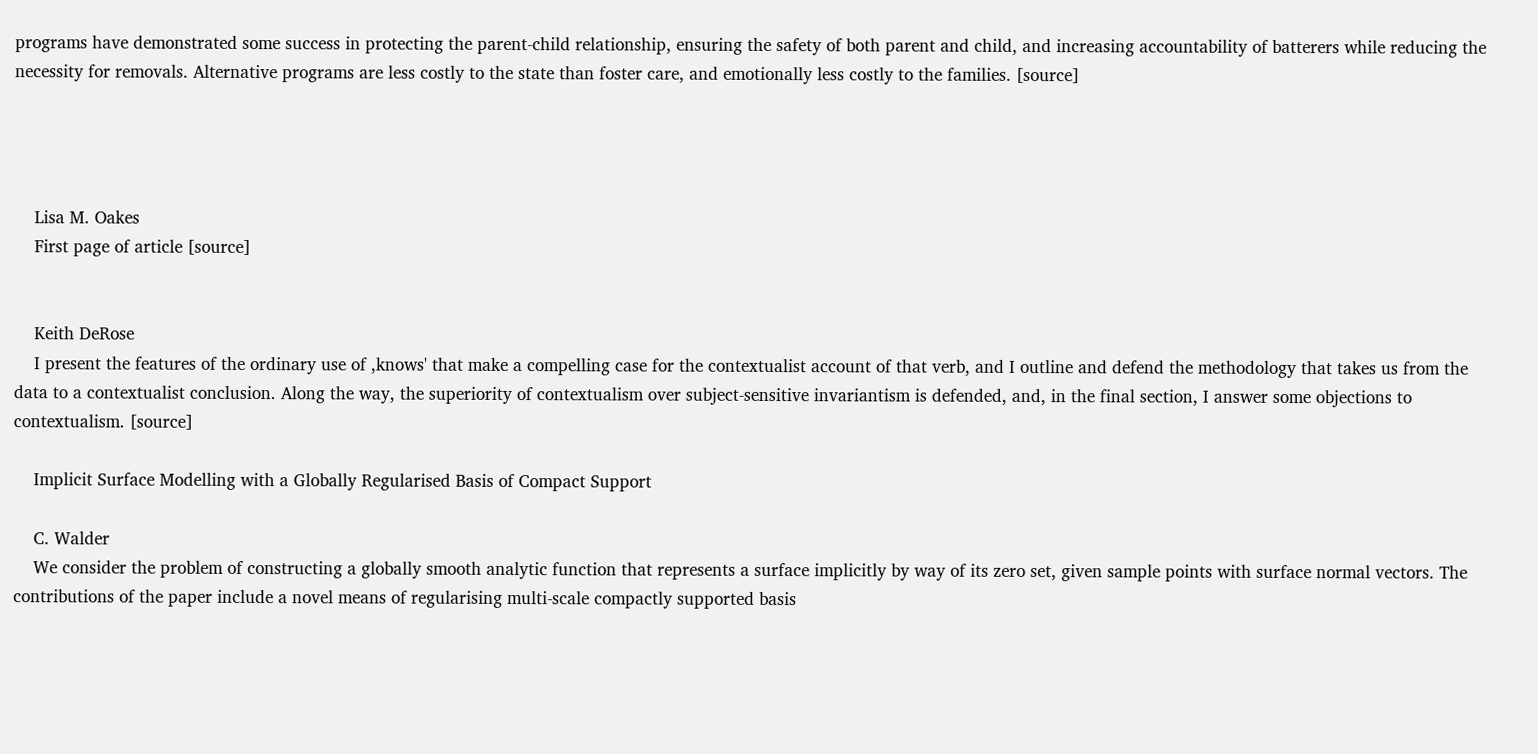programs have demonstrated some success in protecting the parent-child relationship, ensuring the safety of both parent and child, and increasing accountability of batterers while reducing the necessity for removals. Alternative programs are less costly to the state than foster care, and emotionally less costly to the families. [source]




    Lisa M. Oakes
    First page of article [source]


    Keith DeRose
    I present the features of the ordinary use of ,knows' that make a compelling case for the contextualist account of that verb, and I outline and defend the methodology that takes us from the data to a contextualist conclusion. Along the way, the superiority of contextualism over subject-sensitive invariantism is defended, and, in the final section, I answer some objections to contextualism. [source]

    Implicit Surface Modelling with a Globally Regularised Basis of Compact Support

    C. Walder
    We consider the problem of constructing a globally smooth analytic function that represents a surface implicitly by way of its zero set, given sample points with surface normal vectors. The contributions of the paper include a novel means of regularising multi-scale compactly supported basis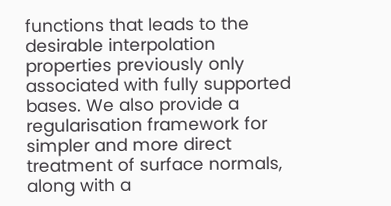functions that leads to the desirable interpolation properties previously only associated with fully supported bases. We also provide a regularisation framework for simpler and more direct treatment of surface normals, along with a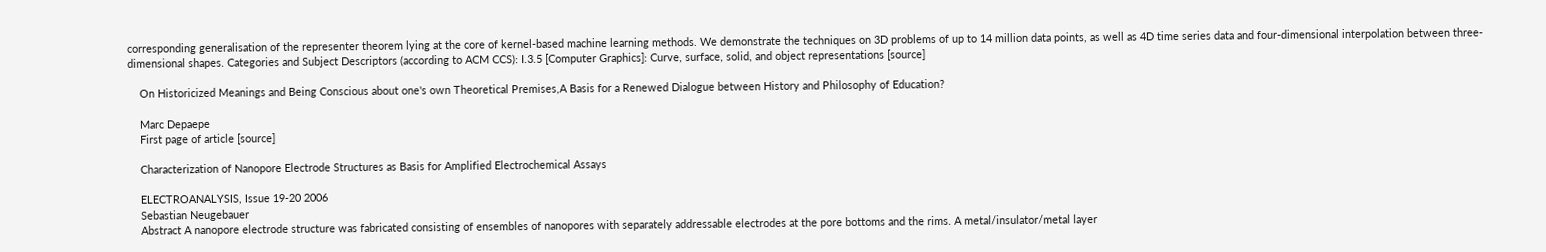corresponding generalisation of the representer theorem lying at the core of kernel-based machine learning methods. We demonstrate the techniques on 3D problems of up to 14 million data points, as well as 4D time series data and four-dimensional interpolation between three-dimensional shapes. Categories and Subject Descriptors (according to ACM CCS): I.3.5 [Computer Graphics]: Curve, surface, solid, and object representations [source]

    On Historicized Meanings and Being Conscious about one's own Theoretical Premises,A Basis for a Renewed Dialogue between History and Philosophy of Education?

    Marc Depaepe
    First page of article [source]

    Characterization of Nanopore Electrode Structures as Basis for Amplified Electrochemical Assays

    ELECTROANALYSIS, Issue 19-20 2006
    Sebastian Neugebauer
    Abstract A nanopore electrode structure was fabricated consisting of ensembles of nanopores with separately addressable electrodes at the pore bottoms and the rims. A metal/insulator/metal layer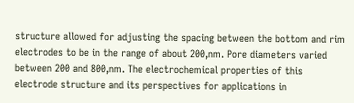structure allowed for adjusting the spacing between the bottom and rim electrodes to be in the range of about 200,nm. Pore diameters varied between 200 and 800,nm. The electrochemical properties of this electrode structure and its perspectives for applications in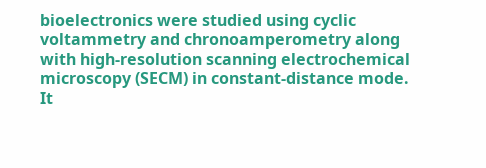bioelectronics were studied using cyclic voltammetry and chronoamperometry along with high-resolution scanning electrochemical microscopy (SECM) in constant-distance mode. It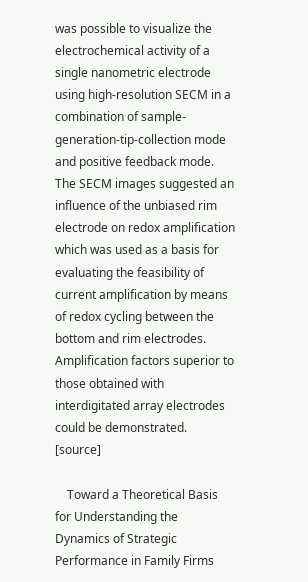was possible to visualize the electrochemical activity of a single nanometric electrode using high-resolution SECM in a combination of sample-generation-tip-collection mode and positive feedback mode. The SECM images suggested an influence of the unbiased rim electrode on redox amplification which was used as a basis for evaluating the feasibility of current amplification by means of redox cycling between the bottom and rim electrodes. Amplification factors superior to those obtained with interdigitated array electrodes could be demonstrated. [source]

    Toward a Theoretical Basis for Understanding the Dynamics of Strategic Performance in Family Firms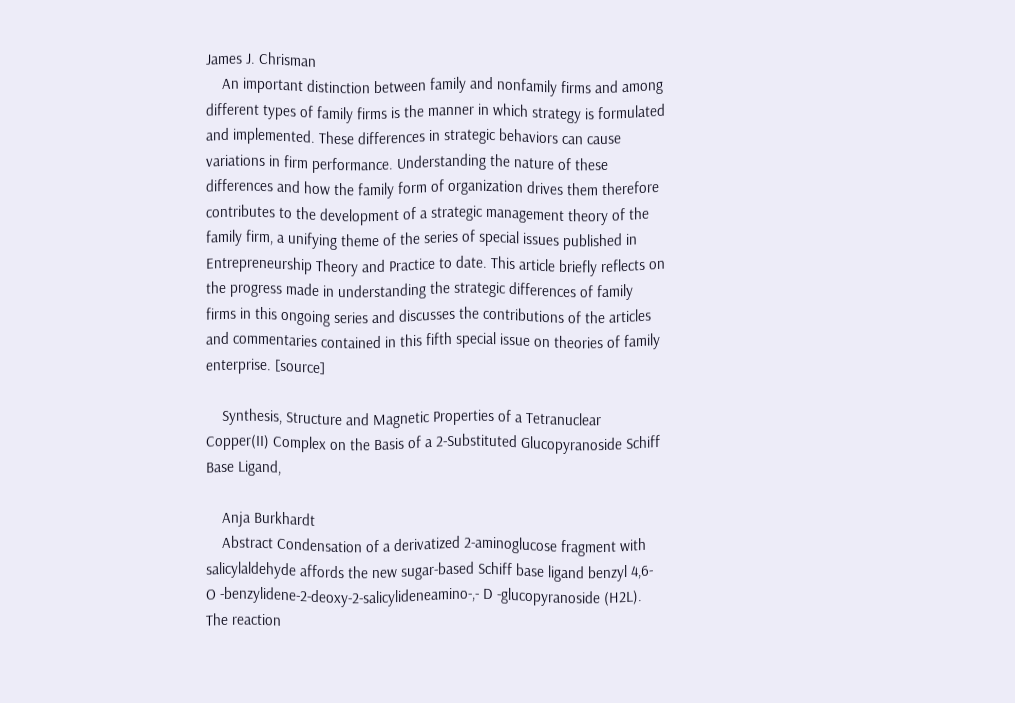James J. Chrisman
    An important distinction between family and nonfamily firms and among different types of family firms is the manner in which strategy is formulated and implemented. These differences in strategic behaviors can cause variations in firm performance. Understanding the nature of these differences and how the family form of organization drives them therefore contributes to the development of a strategic management theory of the family firm, a unifying theme of the series of special issues published in Entrepreneurship Theory and Practice to date. This article briefly reflects on the progress made in understanding the strategic differences of family firms in this ongoing series and discusses the contributions of the articles and commentaries contained in this fifth special issue on theories of family enterprise. [source]

    Synthesis, Structure and Magnetic Properties of a Tetranuclear Copper(II) Complex on the Basis of a 2-Substituted Glucopyranoside Schiff Base Ligand,

    Anja Burkhardt
    Abstract Condensation of a derivatized 2-aminoglucose fragment with salicylaldehyde affords the new sugar-based Schiff base ligand benzyl 4,6- O -benzylidene-2-deoxy-2-salicylideneamino-,- D -glucopyranoside (H2L). The reaction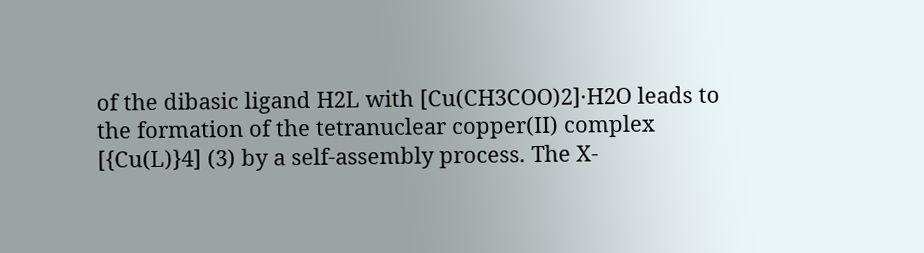of the dibasic ligand H2L with [Cu(CH3COO)2]·H2O leads to the formation of the tetranuclear copper(II) complex [{Cu(L)}4] (3) by a self-assembly process. The X-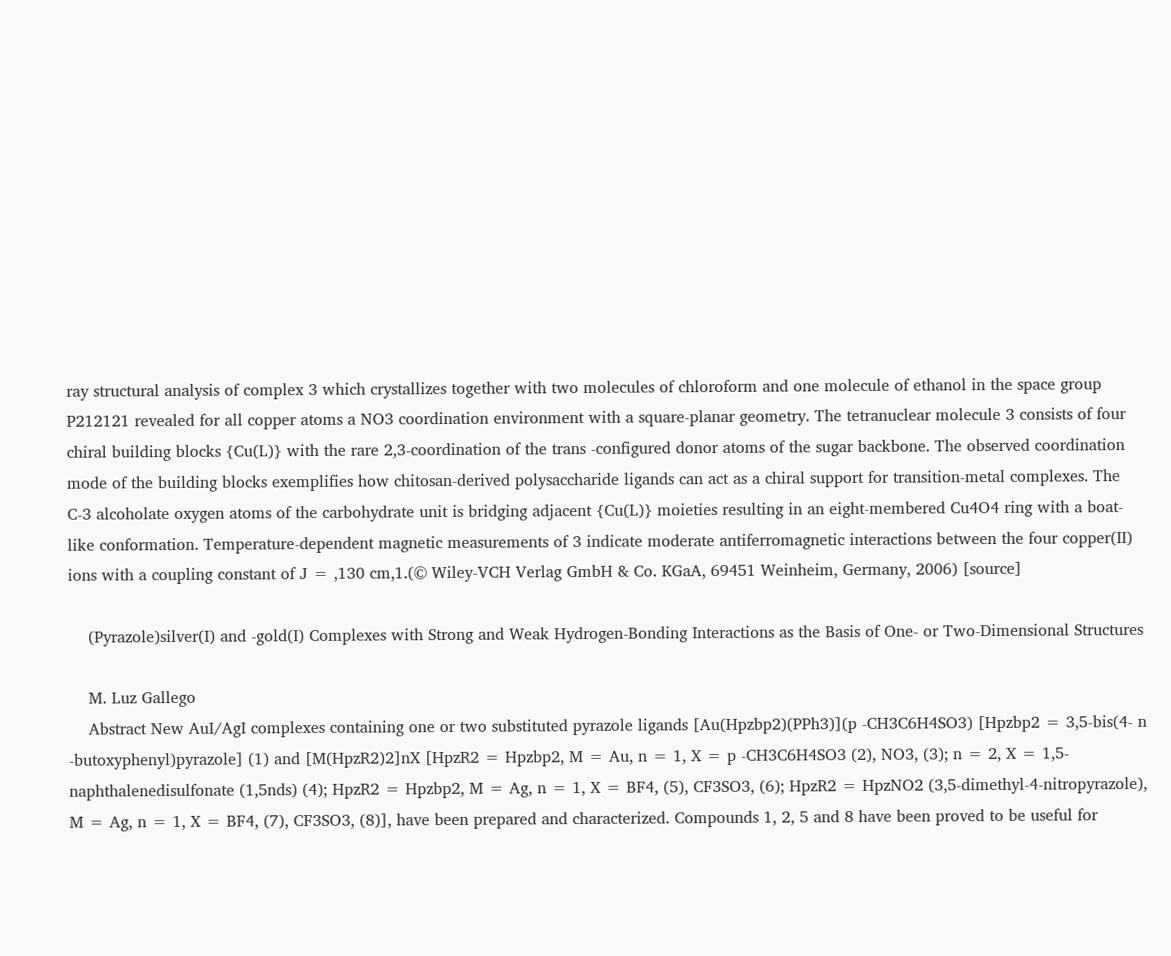ray structural analysis of complex 3 which crystallizes together with two molecules of chloroform and one molecule of ethanol in the space group P212121 revealed for all copper atoms a NO3 coordination environment with a square-planar geometry. The tetranuclear molecule 3 consists of four chiral building blocks {Cu(L)} with the rare 2,3-coordination of the trans -configured donor atoms of the sugar backbone. The observed coordination mode of the building blocks exemplifies how chitosan-derived polysaccharide ligands can act as a chiral support for transition-metal complexes. The C-3 alcoholate oxygen atoms of the carbohydrate unit is bridging adjacent {Cu(L)} moieties resulting in an eight-membered Cu4O4 ring with a boat-like conformation. Temperature-dependent magnetic measurements of 3 indicate moderate antiferromagnetic interactions between the four copper(II) ions with a coupling constant of J = ,130 cm,1.(© Wiley-VCH Verlag GmbH & Co. KGaA, 69451 Weinheim, Germany, 2006) [source]

    (Pyrazole)silver(I) and -gold(I) Complexes with Strong and Weak Hydrogen-Bonding Interactions as the Basis of One- or Two-Dimensional Structures

    M. Luz Gallego
    Abstract New AuI/AgI complexes containing one or two substituted pyrazole ligands [Au(Hpzbp2)(PPh3)](p -CH3C6H4SO3) [Hpzbp2 = 3,5-bis(4- n -butoxyphenyl)pyrazole] (1) and [M(HpzR2)2]nX [HpzR2 = Hpzbp2, M = Au, n = 1, X = p -CH3C6H4SO3 (2), NO3, (3); n = 2, X = 1,5-naphthalenedisulfonate (1,5nds) (4); HpzR2 = Hpzbp2, M = Ag, n = 1, X = BF4, (5), CF3SO3, (6); HpzR2 = HpzNO2 (3,5-dimethyl-4-nitropyrazole), M = Ag, n = 1, X = BF4, (7), CF3SO3, (8)], have been prepared and characterized. Compounds 1, 2, 5 and 8 have been proved to be useful for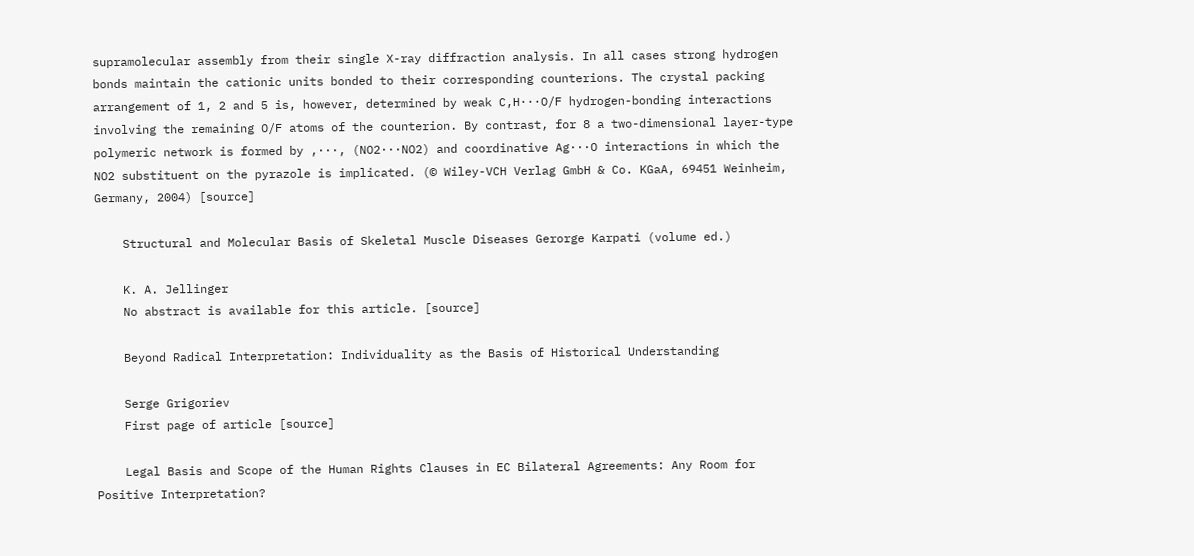supramolecular assembly from their single X-ray diffraction analysis. In all cases strong hydrogen bonds maintain the cationic units bonded to their corresponding counterions. The crystal packing arrangement of 1, 2 and 5 is, however, determined by weak C,H···O/F hydrogen-bonding interactions involving the remaining O/F atoms of the counterion. By contrast, for 8 a two-dimensional layer-type polymeric network is formed by ,···, (NO2···NO2) and coordinative Ag···O interactions in which the NO2 substituent on the pyrazole is implicated. (© Wiley-VCH Verlag GmbH & Co. KGaA, 69451 Weinheim, Germany, 2004) [source]

    Structural and Molecular Basis of Skeletal Muscle Diseases Gerorge Karpati (volume ed.)

    K. A. Jellinger
    No abstract is available for this article. [source]

    Beyond Radical Interpretation: Individuality as the Basis of Historical Understanding

    Serge Grigoriev
    First page of article [source]

    Legal Basis and Scope of the Human Rights Clauses in EC Bilateral Agreements: Any Room for Positive Interpretation?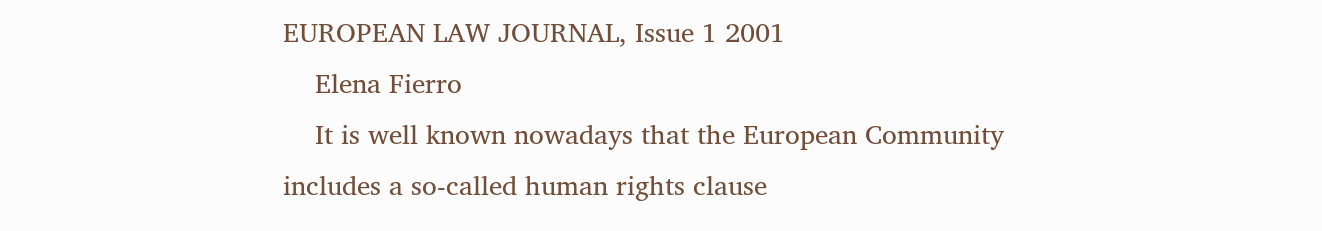EUROPEAN LAW JOURNAL, Issue 1 2001
    Elena Fierro
    It is well known nowadays that the European Community includes a so-called human rights clause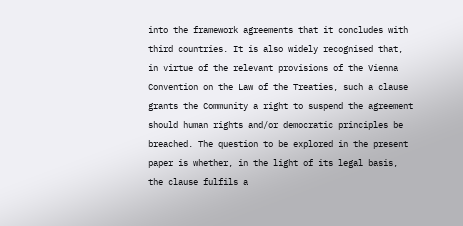into the framework agreements that it concludes with third countries. It is also widely recognised that, in virtue of the relevant provisions of the Vienna Convention on the Law of the Treaties, such a clause grants the Community a right to suspend the agreement should human rights and/or democratic principles be breached. The question to be explored in the present paper is whether, in the light of its legal basis, the clause fulfils a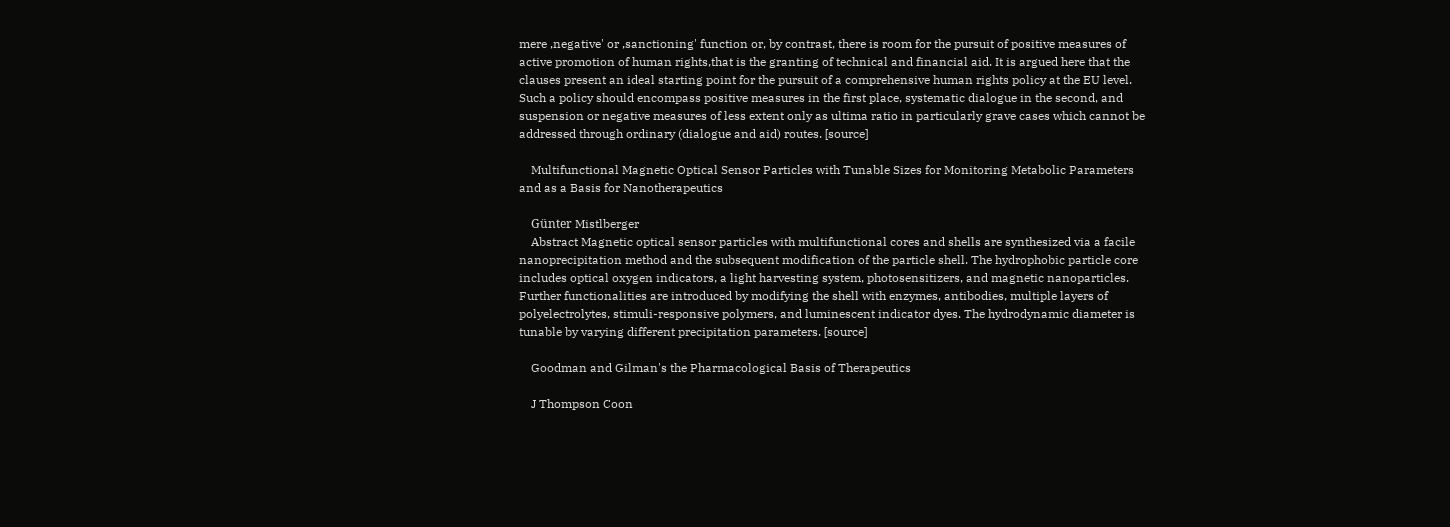mere ,negative' or ,sanctioning' function or, by contrast, there is room for the pursuit of positive measures of active promotion of human rights,that is the granting of technical and financial aid. It is argued here that the clauses present an ideal starting point for the pursuit of a comprehensive human rights policy at the EU level. Such a policy should encompass positive measures in the first place, systematic dialogue in the second, and suspension or negative measures of less extent only as ultima ratio in particularly grave cases which cannot be addressed through ordinary (dialogue and aid) routes. [source]

    Multifunctional Magnetic Optical Sensor Particles with Tunable Sizes for Monitoring Metabolic Parameters and as a Basis for Nanotherapeutics

    Günter Mistlberger
    Abstract Magnetic optical sensor particles with multifunctional cores and shells are synthesized via a facile nanoprecipitation method and the subsequent modification of the particle shell. The hydrophobic particle core includes optical oxygen indicators, a light harvesting system, photosensitizers, and magnetic nanoparticles. Further functionalities are introduced by modifying the shell with enzymes, antibodies, multiple layers of polyelectrolytes, stimuli-responsive polymers, and luminescent indicator dyes. The hydrodynamic diameter is tunable by varying different precipitation parameters. [source]

    Goodman and Gilman's the Pharmacological Basis of Therapeutics

    J Thompson Coon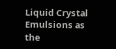Liquid Crystal Emulsions as the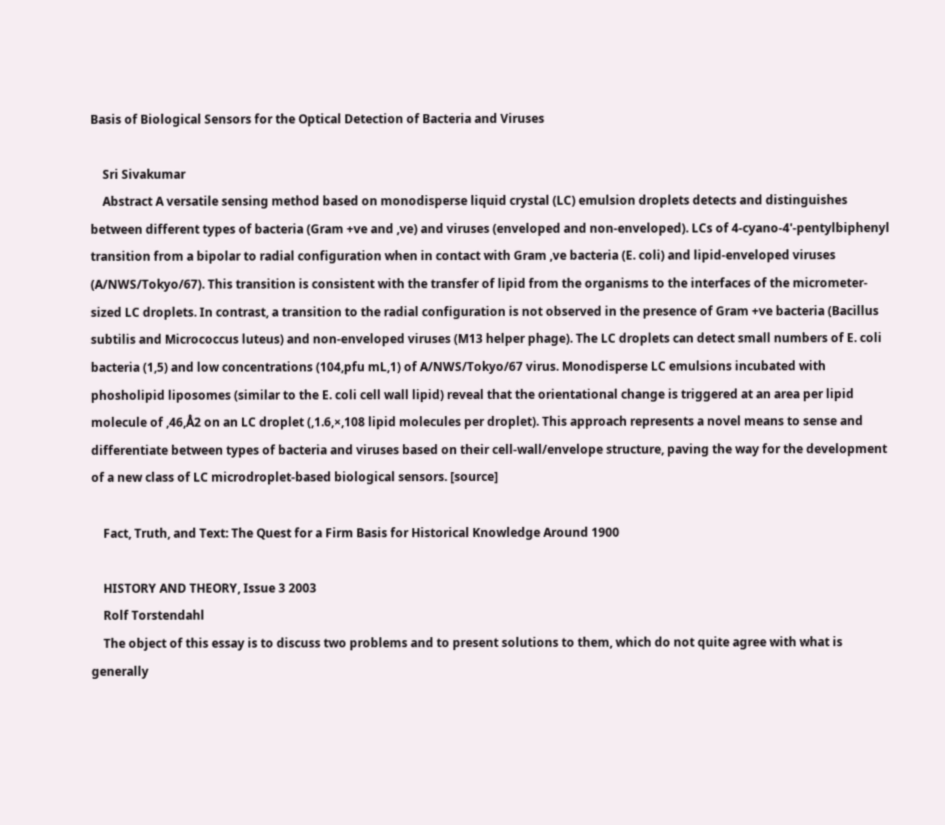Basis of Biological Sensors for the Optical Detection of Bacteria and Viruses

    Sri Sivakumar
    Abstract A versatile sensing method based on monodisperse liquid crystal (LC) emulsion droplets detects and distinguishes between different types of bacteria (Gram +ve and ,ve) and viruses (enveloped and non-enveloped). LCs of 4-cyano-4'-pentylbiphenyl transition from a bipolar to radial configuration when in contact with Gram ,ve bacteria (E. coli) and lipid-enveloped viruses (A/NWS/Tokyo/67). This transition is consistent with the transfer of lipid from the organisms to the interfaces of the micrometer-sized LC droplets. In contrast, a transition to the radial configuration is not observed in the presence of Gram +ve bacteria (Bacillus subtilis and Micrococcus luteus) and non-enveloped viruses (M13 helper phage). The LC droplets can detect small numbers of E. coli bacteria (1,5) and low concentrations (104,pfu mL,1) of A/NWS/Tokyo/67 virus. Monodisperse LC emulsions incubated with phosholipid liposomes (similar to the E. coli cell wall lipid) reveal that the orientational change is triggered at an area per lipid molecule of ,46,Å2 on an LC droplet (,1.6,×,108 lipid molecules per droplet). This approach represents a novel means to sense and differentiate between types of bacteria and viruses based on their cell-wall/envelope structure, paving the way for the development of a new class of LC microdroplet-based biological sensors. [source]

    Fact, Truth, and Text: The Quest for a Firm Basis for Historical Knowledge Around 1900

    HISTORY AND THEORY, Issue 3 2003
    Rolf Torstendahl
    The object of this essay is to discuss two problems and to present solutions to them, which do not quite agree with what is generally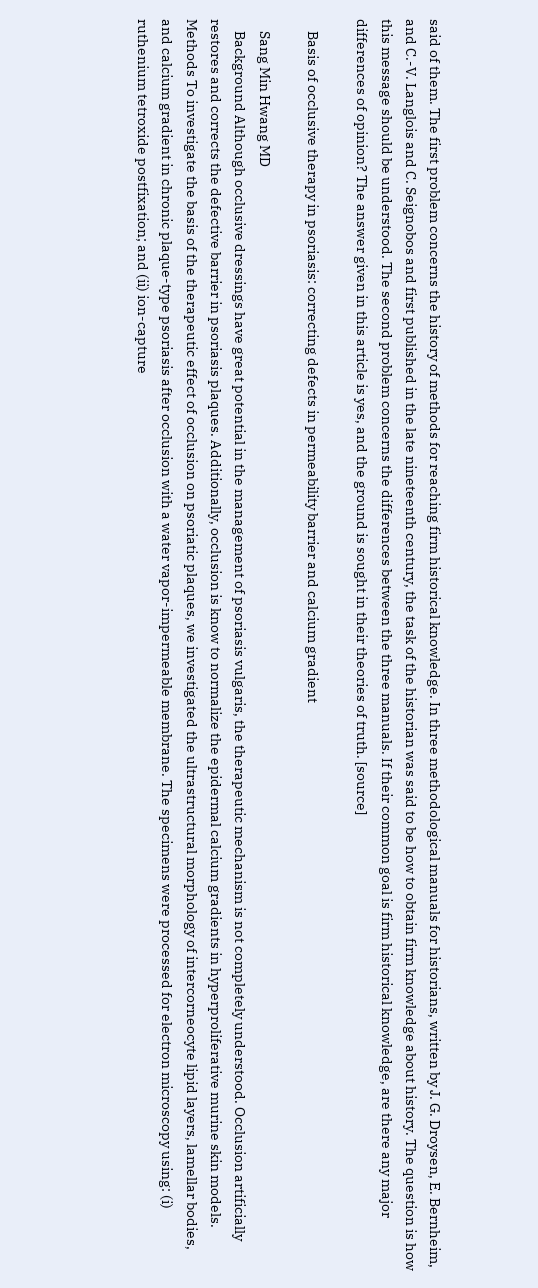said of them. The first problem concerns the history of methods for reaching firm historical knowledge. In three methodological manuals for historians, written by J. G. Droysen, E. Bernheim, and C.-V. Langlois and C. Seignobos and first published in the late nineteenth century, the task of the historian was said to be how to obtain firm knowledge about history. The question is how this message should be understood. The second problem concerns the differences between the three manuals. If their common goal is firm historical knowledge, are there any major differences of opinion? The answer given in this article is yes, and the ground is sought in their theories of truth. [source]

    Basis of occlusive therapy in psoriasis: correcting defects in permeability barrier and calcium gradient

    Sang Min Hwang MD
    Background Although occlusive dressings have great potential in the management of psoriasis vulgaris, the therapeutic mechanism is not completely understood. Occlusion artificially restores and corrects the defective barrier in psoriasis plaques. Additionally, occlusion is know to normalize the epidermal calcium gradients in hyperproliferative murine skin models. Methods To investigate the basis of the therapeutic effect of occlusion on psoriatic plaques, we investigated the ultrastructural morphology of intercorneocyte lipid layers, lamellar bodies, and calcium gradient in chronic plaque-type psoriasis after occlusion with a water vapor-impermeable membrane. The specimens were processed for electron microscopy using: (i) ruthenium tetroxide postfixation; and (ii) ion-capture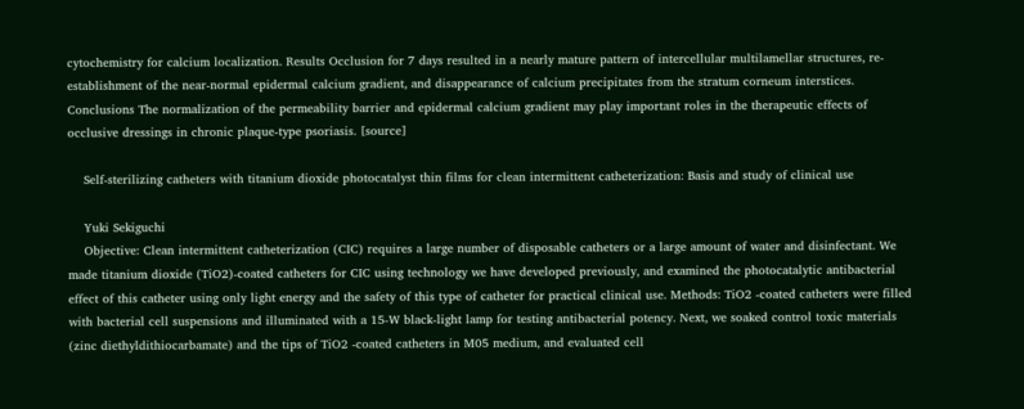cytochemistry for calcium localization. Results Occlusion for 7 days resulted in a nearly mature pattern of intercellular multilamellar structures, re-establishment of the near-normal epidermal calcium gradient, and disappearance of calcium precipitates from the stratum corneum interstices. Conclusions The normalization of the permeability barrier and epidermal calcium gradient may play important roles in the therapeutic effects of occlusive dressings in chronic plaque-type psoriasis. [source]

    Self-sterilizing catheters with titanium dioxide photocatalyst thin films for clean intermittent catheterization: Basis and study of clinical use

    Yuki Sekiguchi
    Objective: Clean intermittent catheterization (CIC) requires a large number of disposable catheters or a large amount of water and disinfectant. We made titanium dioxide (TiO2)-coated catheters for CIC using technology we have developed previously, and examined the photocatalytic antibacterial effect of this catheter using only light energy and the safety of this type of catheter for practical clinical use. Methods: TiO2 -coated catheters were filled with bacterial cell suspensions and illuminated with a 15-W black-light lamp for testing antibacterial potency. Next, we soaked control toxic materials (zinc diethyldithiocarbamate) and the tips of TiO2 -coated catheters in M05 medium, and evaluated cell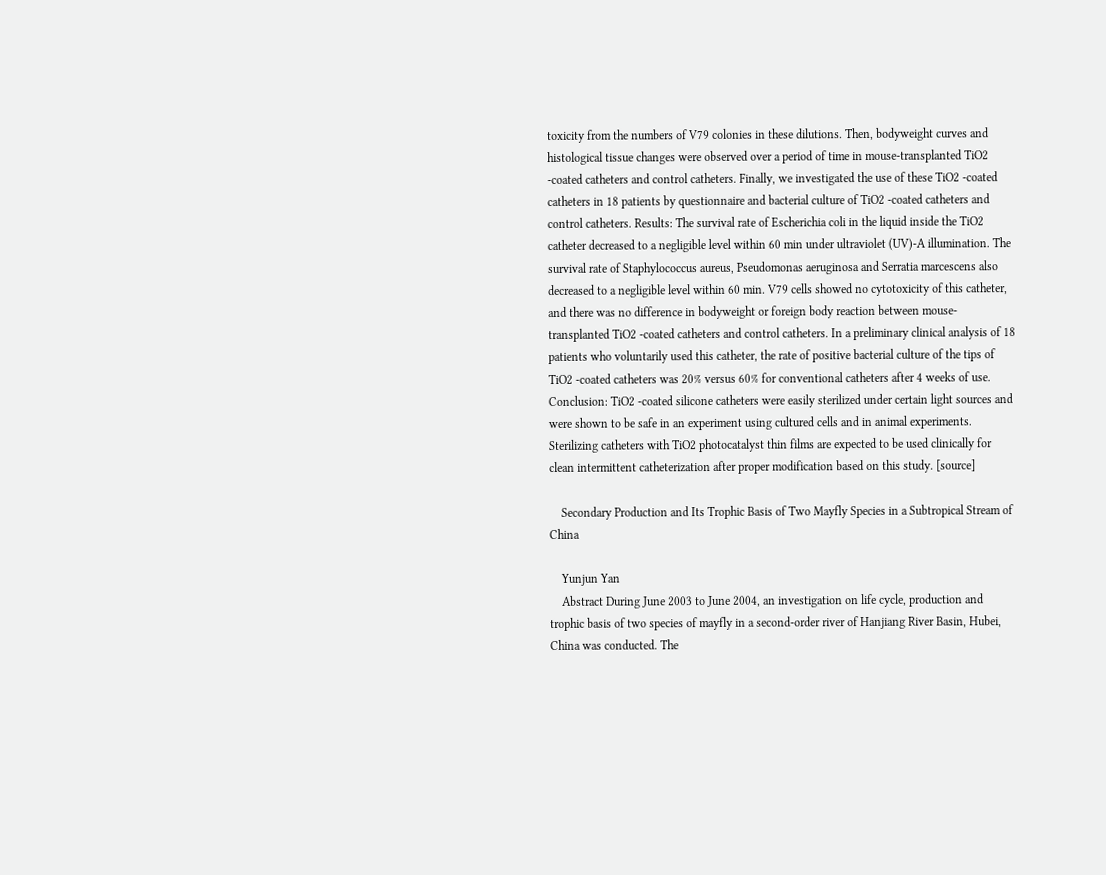toxicity from the numbers of V79 colonies in these dilutions. Then, bodyweight curves and histological tissue changes were observed over a period of time in mouse-transplanted TiO2 -coated catheters and control catheters. Finally, we investigated the use of these TiO2 -coated catheters in 18 patients by questionnaire and bacterial culture of TiO2 -coated catheters and control catheters. Results: The survival rate of Escherichia coli in the liquid inside the TiO2 catheter decreased to a negligible level within 60 min under ultraviolet (UV)-A illumination. The survival rate of Staphylococcus aureus, Pseudomonas aeruginosa and Serratia marcescens also decreased to a negligible level within 60 min. V79 cells showed no cytotoxicity of this catheter, and there was no difference in bodyweight or foreign body reaction between mouse-transplanted TiO2 -coated catheters and control catheters. In a preliminary clinical analysis of 18 patients who voluntarily used this catheter, the rate of positive bacterial culture of the tips of TiO2 -coated catheters was 20% versus 60% for conventional catheters after 4 weeks of use. Conclusion: TiO2 -coated silicone catheters were easily sterilized under certain light sources and were shown to be safe in an experiment using cultured cells and in animal experiments. Sterilizing catheters with TiO2 photocatalyst thin films are expected to be used clinically for clean intermittent catheterization after proper modification based on this study. [source]

    Secondary Production and Its Trophic Basis of Two Mayfly Species in a Subtropical Stream of China

    Yunjun Yan
    Abstract During June 2003 to June 2004, an investigation on life cycle, production and trophic basis of two species of mayfly in a second-order river of Hanjiang River Basin, Hubei, China was conducted. The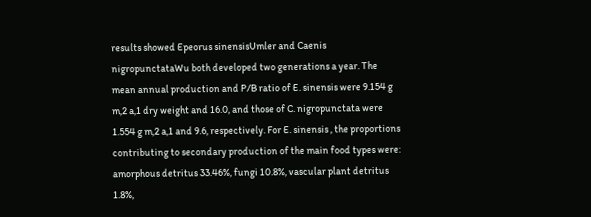results showed Epeorus sinensisUmler and Caenis nigropunctataWu both developed two generations a year. The mean annual production and P/B ratio of E. sinensis were 9.154 g m,2 a,1 dry weight and 16.0, and those of C. nigropunctata were 1.554 g m,2 a,1 and 9.6, respectively. For E. sinensis , the proportions contributing to secondary production of the main food types were: amorphous detritus 33.46%, fungi 10.8%, vascular plant detritus 1.8%,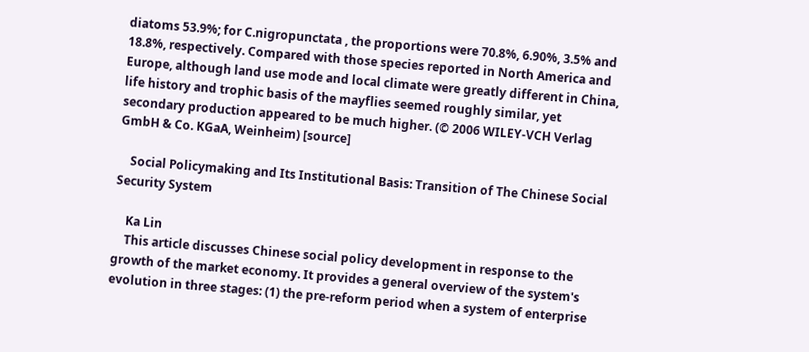diatoms 53.9%; for C.nigropunctata , the proportions were 70.8%, 6.90%, 3.5% and 18.8%, respectively. Compared with those species reported in North America and Europe, although land use mode and local climate were greatly different in China, life history and trophic basis of the mayflies seemed roughly similar, yet secondary production appeared to be much higher. (© 2006 WILEY-VCH Verlag GmbH & Co. KGaA, Weinheim) [source]

    Social Policymaking and Its Institutional Basis: Transition of The Chinese Social Security System

    Ka Lin
    This article discusses Chinese social policy development in response to the growth of the market economy. It provides a general overview of the system's evolution in three stages: (1) the pre-reform period when a system of enterprise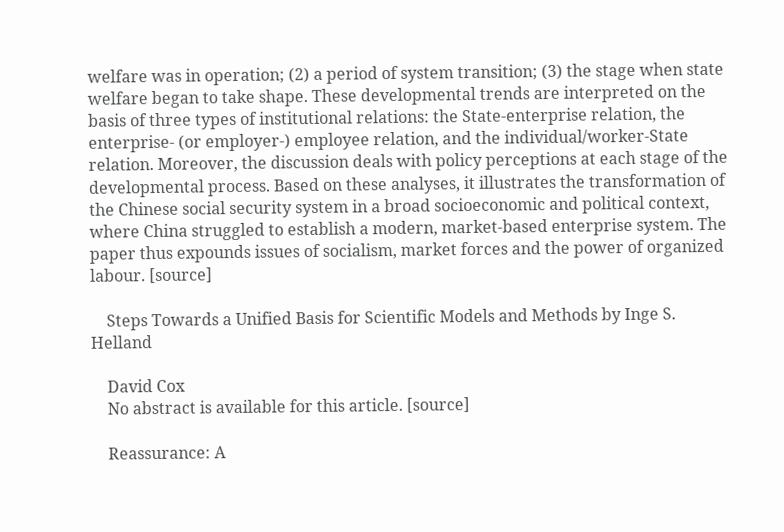welfare was in operation; (2) a period of system transition; (3) the stage when state welfare began to take shape. These developmental trends are interpreted on the basis of three types of institutional relations: the State-enterprise relation, the enterprise- (or employer-) employee relation, and the individual/worker-State relation. Moreover, the discussion deals with policy perceptions at each stage of the developmental process. Based on these analyses, it illustrates the transformation of the Chinese social security system in a broad socioeconomic and political context, where China struggled to establish a modern, market-based enterprise system. The paper thus expounds issues of socialism, market forces and the power of organized labour. [source]

    Steps Towards a Unified Basis for Scientific Models and Methods by Inge S. Helland

    David Cox
    No abstract is available for this article. [source]

    Reassurance: A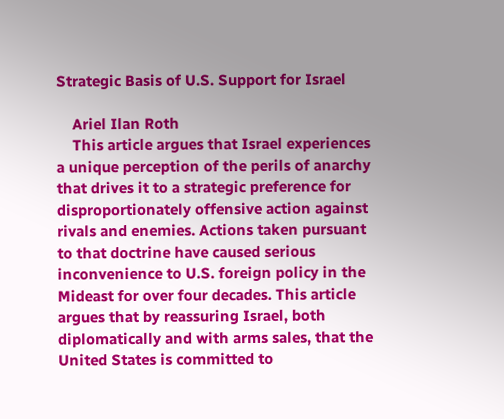Strategic Basis of U.S. Support for Israel

    Ariel Ilan Roth
    This article argues that Israel experiences a unique perception of the perils of anarchy that drives it to a strategic preference for disproportionately offensive action against rivals and enemies. Actions taken pursuant to that doctrine have caused serious inconvenience to U.S. foreign policy in the Mideast for over four decades. This article argues that by reassuring Israel, both diplomatically and with arms sales, that the United States is committed to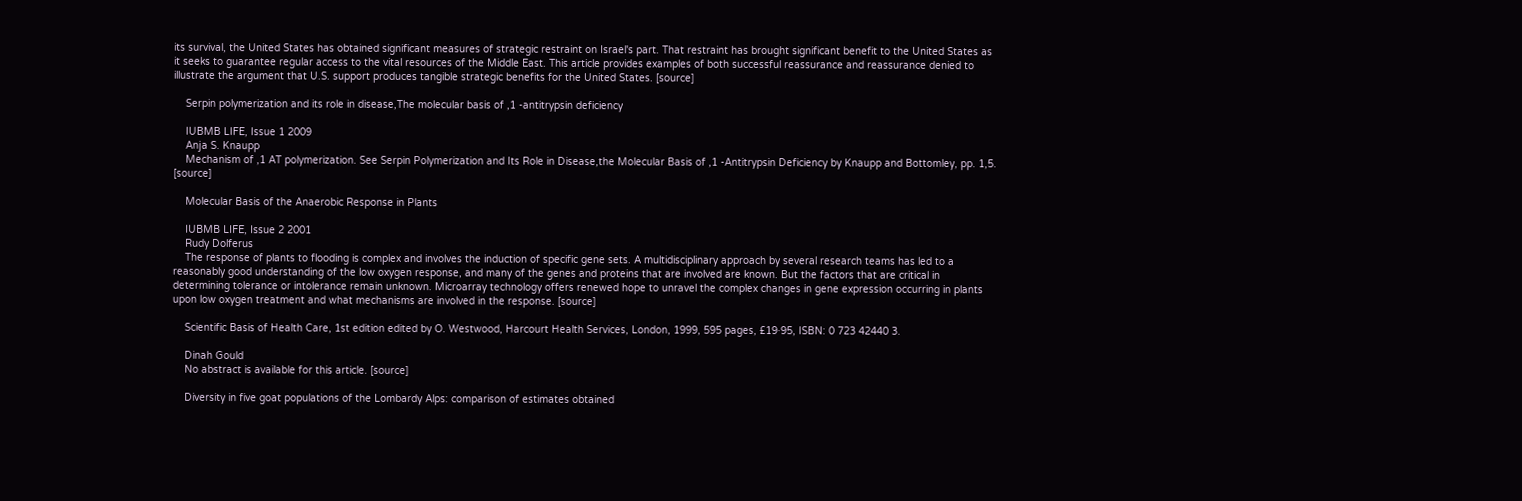its survival, the United States has obtained significant measures of strategic restraint on Israel's part. That restraint has brought significant benefit to the United States as it seeks to guarantee regular access to the vital resources of the Middle East. This article provides examples of both successful reassurance and reassurance denied to illustrate the argument that U.S. support produces tangible strategic benefits for the United States. [source]

    Serpin polymerization and its role in disease,The molecular basis of ,1 -antitrypsin deficiency

    IUBMB LIFE, Issue 1 2009
    Anja S. Knaupp
    Mechanism of ,1 AT polymerization. See Serpin Polymerization and Its Role in Disease,the Molecular Basis of ,1 -Antitrypsin Deficiency by Knaupp and Bottomley, pp. 1,5. [source]

    Molecular Basis of the Anaerobic Response in Plants

    IUBMB LIFE, Issue 2 2001
    Rudy Dolferus
    The response of plants to flooding is complex and involves the induction of specific gene sets. A multidisciplinary approach by several research teams has led to a reasonably good understanding of the low oxygen response, and many of the genes and proteins that are involved are known. But the factors that are critical in determining tolerance or intolerance remain unknown. Microarray technology offers renewed hope to unravel the complex changes in gene expression occurring in plants upon low oxygen treatment and what mechanisms are involved in the response. [source]

    Scientific Basis of Health Care, 1st edition edited by O. Westwood, Harcourt Health Services, London, 1999, 595 pages, £19·95, ISBN: 0 723 42440 3.

    Dinah Gould
    No abstract is available for this article. [source]

    Diversity in five goat populations of the Lombardy Alps: comparison of estimates obtained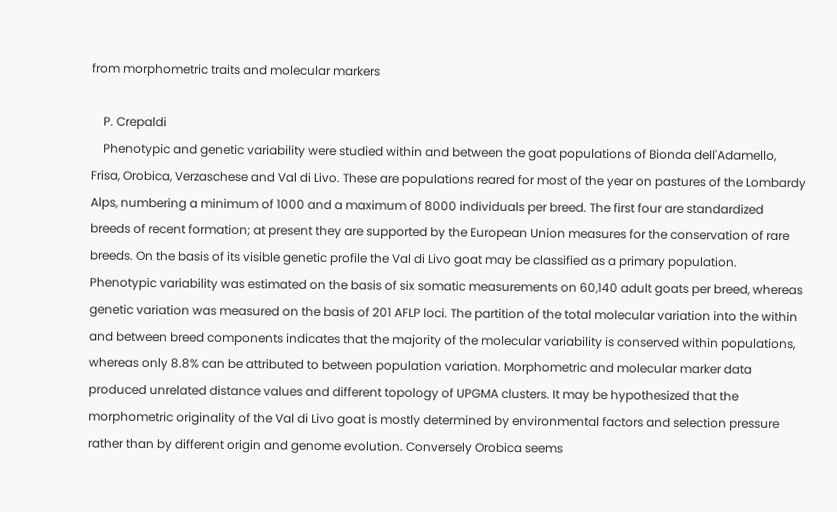from morphometric traits and molecular markers

    P. Crepaldi
    Phenotypic and genetic variability were studied within and between the goat populations of Bionda dell'Adamello, Frisa, Orobica, Verzaschese and Val di Livo. These are populations reared for most of the year on pastures of the Lombardy Alps, numbering a minimum of 1000 and a maximum of 8000 individuals per breed. The first four are standardized breeds of recent formation; at present they are supported by the European Union measures for the conservation of rare breeds. On the basis of its visible genetic profile the Val di Livo goat may be classified as a primary population. Phenotypic variability was estimated on the basis of six somatic measurements on 60,140 adult goats per breed, whereas genetic variation was measured on the basis of 201 AFLP loci. The partition of the total molecular variation into the within and between breed components indicates that the majority of the molecular variability is conserved within populations, whereas only 8.8% can be attributed to between population variation. Morphometric and molecular marker data produced unrelated distance values and different topology of UPGMA clusters. It may be hypothesized that the morphometric originality of the Val di Livo goat is mostly determined by environmental factors and selection pressure rather than by different origin and genome evolution. Conversely Orobica seems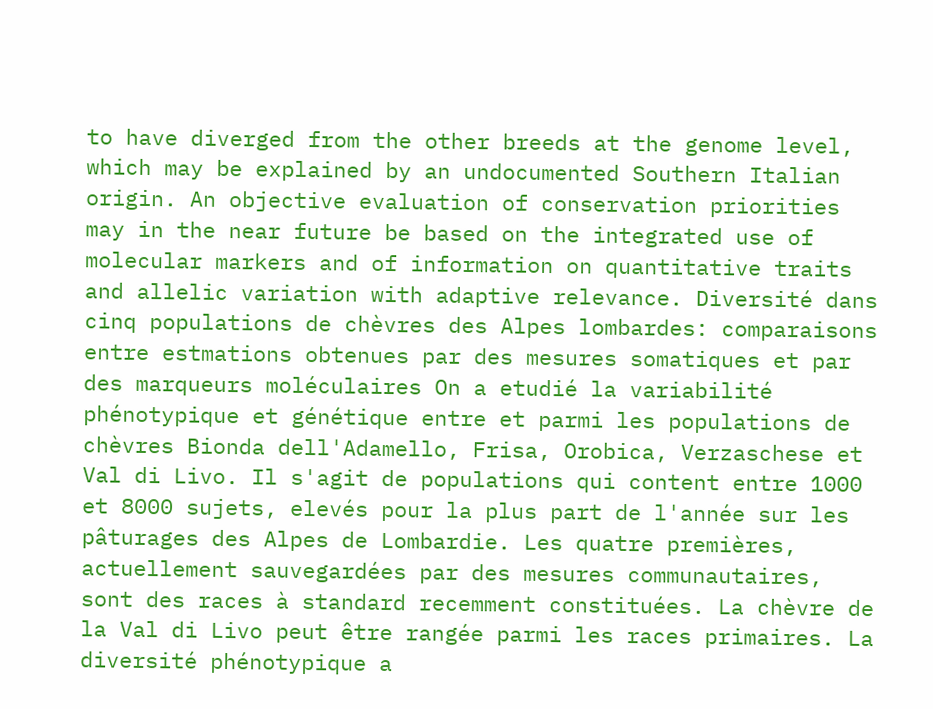to have diverged from the other breeds at the genome level, which may be explained by an undocumented Southern Italian origin. An objective evaluation of conservation priorities may in the near future be based on the integrated use of molecular markers and of information on quantitative traits and allelic variation with adaptive relevance. Diversité dans cinq populations de chèvres des Alpes lombardes: comparaisons entre estmations obtenues par des mesures somatiques et par des marqueurs moléculaires On a etudié la variabilité phénotypique et génétique entre et parmi les populations de chèvres Bionda dell'Adamello, Frisa, Orobica, Verzaschese et Val di Livo. Il s'agit de populations qui content entre 1000 et 8000 sujets, elevés pour la plus part de l'année sur les pâturages des Alpes de Lombardie. Les quatre premières, actuellement sauvegardées par des mesures communautaires, sont des races à standard recemment constituées. La chèvre de la Val di Livo peut être rangée parmi les races primaires. La diversité phénotypique a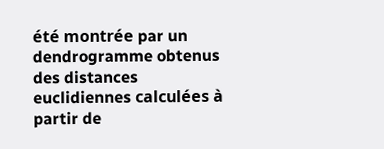été montrée par un dendrogramme obtenus des distances euclidiennes calculées à partir de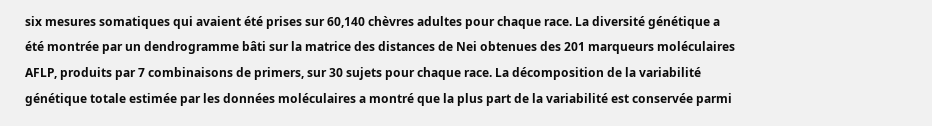six mesures somatiques qui avaient été prises sur 60,140 chèvres adultes pour chaque race. La diversité génétique a été montrée par un dendrogramme bâti sur la matrice des distances de Nei obtenues des 201 marqueurs moléculaires AFLP, produits par 7 combinaisons de primers, sur 30 sujets pour chaque race. La décomposition de la variabilité génétique totale estimée par les données moléculaires a montré que la plus part de la variabilité est conservée parmi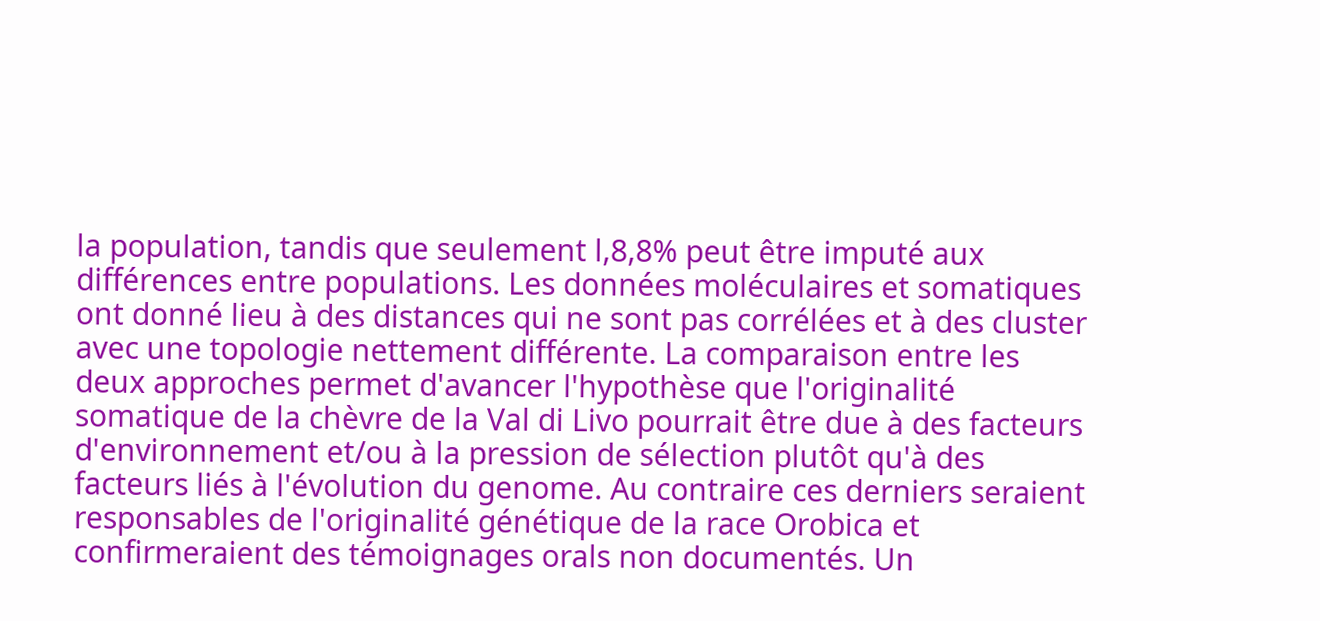la population, tandis que seulement l,8,8% peut être imputé aux différences entre populations. Les données moléculaires et somatiques ont donné lieu à des distances qui ne sont pas corrélées et à des cluster avec une topologie nettement différente. La comparaison entre les deux approches permet d'avancer l'hypothèse que l'originalité somatique de la chèvre de la Val di Livo pourrait être due à des facteurs d'environnement et/ou à la pression de sélection plutôt qu'à des facteurs liés à l'évolution du genome. Au contraire ces derniers seraient responsables de l'originalité génétique de la race Orobica et confirmeraient des témoignages orals non documentés. Un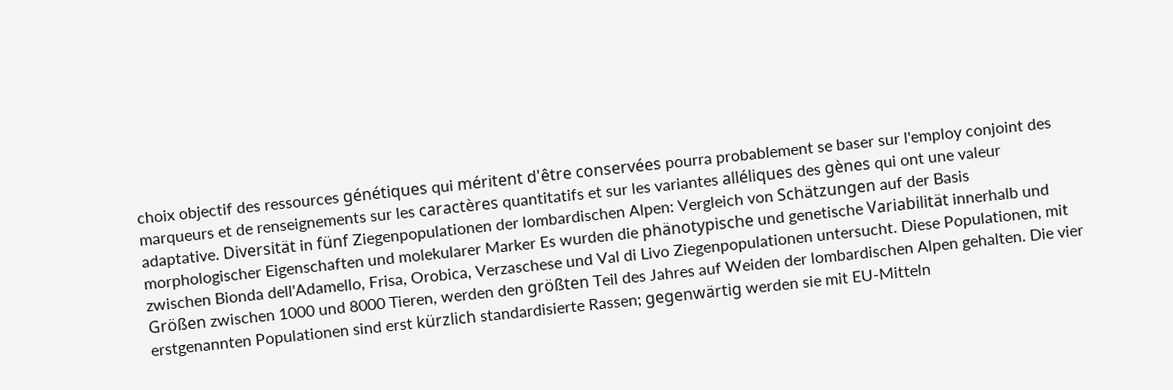choix objectif des ressources génétiques qui méritent d'être conservées pourra probablement se baser sur l'employ conjoint des marqueurs et de renseignements sur les caractères quantitatifs et sur les variantes alléliques des gènes qui ont une valeur adaptative. Diversität in fünf Ziegenpopulationen der lombardischen Alpen: Vergleich von Schätzungen auf der Basis morphologischer Eigenschaften und molekularer Marker Es wurden die phänotypische und genetische Variabilität innerhalb und zwischen Bionda dell'Adamello, Frisa, Orobica, Verzaschese und Val di Livo Ziegenpopulationen untersucht. Diese Populationen, mit Größen zwischen 1000 und 8000 Tieren, werden den größten Teil des Jahres auf Weiden der lombardischen Alpen gehalten. Die vier erstgenannten Populationen sind erst kürzlich standardisierte Rassen; gegenwärtig werden sie mit EU-Mitteln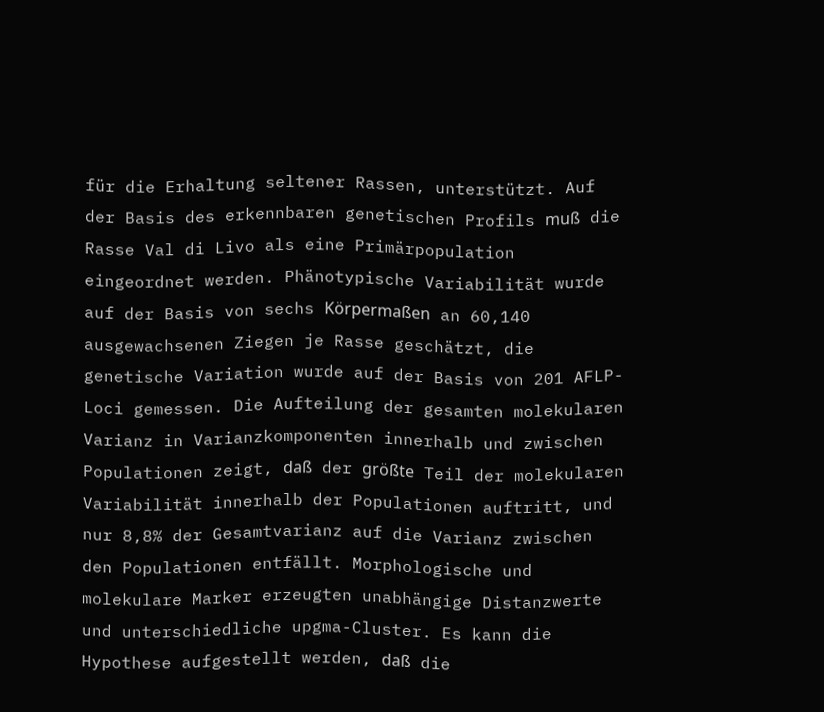für die Erhaltung seltener Rassen, unterstützt. Auf der Basis des erkennbaren genetischen Profils muß die Rasse Val di Livo als eine Primärpopulation eingeordnet werden. Phänotypische Variabilität wurde auf der Basis von sechs Körpermaßen an 60,140 ausgewachsenen Ziegen je Rasse geschätzt, die genetische Variation wurde auf der Basis von 201 AFLP-Loci gemessen. Die Aufteilung der gesamten molekularen Varianz in Varianzkomponenten innerhalb und zwischen Populationen zeigt, daß der größte Teil der molekularen Variabilität innerhalb der Populationen auftritt, und nur 8,8% der Gesamtvarianz auf die Varianz zwischen den Populationen entfällt. Morphologische und molekulare Marker erzeugten unabhängige Distanzwerte und unterschiedliche upgma-Cluster. Es kann die Hypothese aufgestellt werden, daß die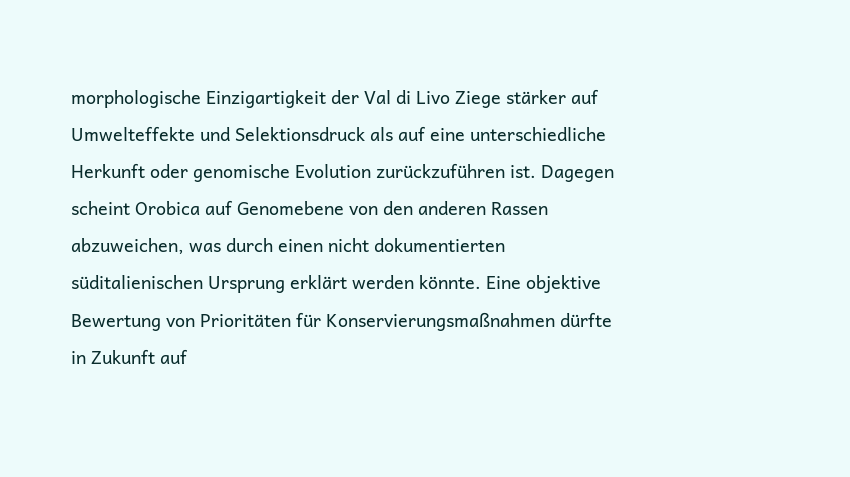morphologische Einzigartigkeit der Val di Livo Ziege stärker auf Umwelteffekte und Selektionsdruck als auf eine unterschiedliche Herkunft oder genomische Evolution zurückzuführen ist. Dagegen scheint Orobica auf Genomebene von den anderen Rassen abzuweichen, was durch einen nicht dokumentierten süditalienischen Ursprung erklärt werden könnte. Eine objektive Bewertung von Prioritäten für Konservierungsmaßnahmen dürfte in Zukunft auf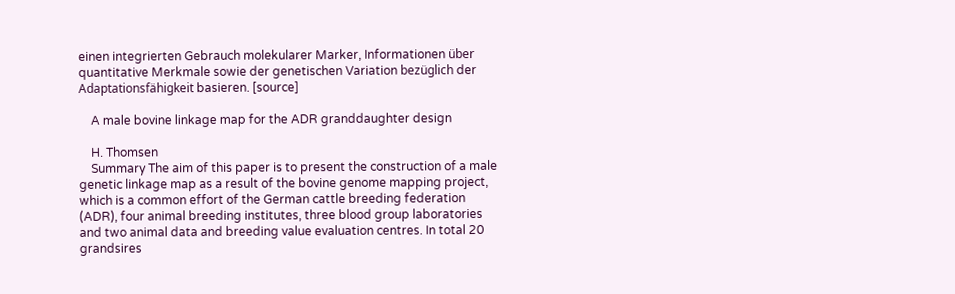einen integrierten Gebrauch molekularer Marker, Informationen über quantitative Merkmale sowie der genetischen Variation bezüglich der Adaptationsfähigkeit basieren. [source]

    A male bovine linkage map for the ADR granddaughter design

    H. Thomsen
    Summary The aim of this paper is to present the construction of a male genetic linkage map as a result of the bovine genome mapping project, which is a common effort of the German cattle breeding federation (ADR), four animal breeding institutes, three blood group laboratories and two animal data and breeding value evaluation centres. In total 20 grandsires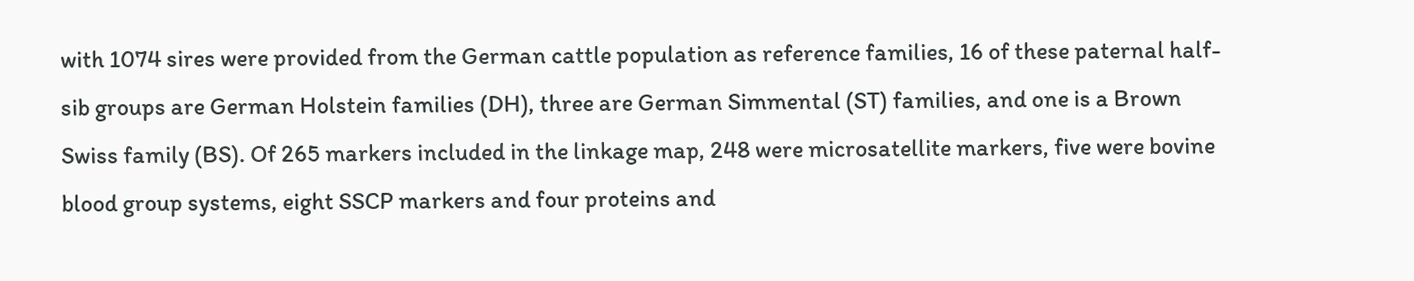with 1074 sires were provided from the German cattle population as reference families, 16 of these paternal half-sib groups are German Holstein families (DH), three are German Simmental (ST) families, and one is a Brown Swiss family (BS). Of 265 markers included in the linkage map, 248 were microsatellite markers, five were bovine blood group systems, eight SSCP markers and four proteins and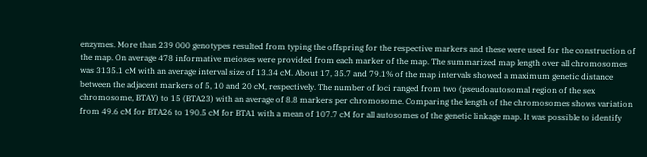enzymes. More than 239 000 genotypes resulted from typing the offspring for the respective markers and these were used for the construction of the map. On average 478 informative meioses were provided from each marker of the map. The summarized map length over all chromosomes was 3135.1 cM with an average interval size of 13.34 cM. About 17, 35.7 and 79.1% of the map intervals showed a maximum genetic distance between the adjacent markers of 5, 10 and 20 cM, respectively. The number of loci ranged from two (pseudoautosomal region of the sex chromosome, BTAY) to 15 (BTA23) with an average of 8.8 markers per chromosome. Comparing the length of the chromosomes shows variation from 49.6 cM for BTA26 to 190.5 cM for BTA1 with a mean of 107.7 cM for all autosomes of the genetic linkage map. It was possible to identify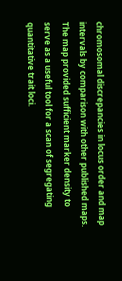chromosomal discrepancies in locus order and map intervals by comparison with other published maps. The map provided sufficient marker density to serve as a useful tool for a scan of segregating quantitative trait loci.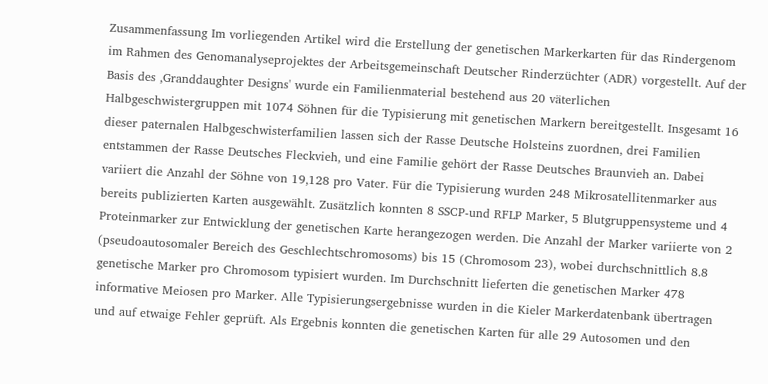Zusammenfassung Im vorliegenden Artikel wird die Erstellung der genetischen Markerkarten für das Rindergenom im Rahmen des Genomanalyseprojektes der Arbeitsgemeinschaft Deutscher Rinderzüchter (ADR) vorgestellt. Auf der Basis des ,Granddaughter Designs' wurde ein Familienmaterial bestehend aus 20 väterlichen Halbgeschwistergruppen mit 1074 Söhnen für die Typisierung mit genetischen Markern bereitgestellt. Insgesamt 16 dieser paternalen Halbgeschwisterfamilien lassen sich der Rasse Deutsche Holsteins zuordnen, drei Familien entstammen der Rasse Deutsches Fleckvieh, und eine Familie gehört der Rasse Deutsches Braunvieh an. Dabei variiert die Anzahl der Söhne von 19,128 pro Vater. Für die Typisierung wurden 248 Mikrosatellitenmarker aus bereits publizierten Karten ausgewählt. Zusätzlich konnten 8 SSCP-und RFLP Marker, 5 Blutgruppensysteme und 4 Proteinmarker zur Entwicklung der genetischen Karte herangezogen werden. Die Anzahl der Marker variierte von 2 (pseudoautosomaler Bereich des Geschlechtschromosoms) bis 15 (Chromosom 23), wobei durchschnittlich 8.8 genetische Marker pro Chromosom typisiert wurden. Im Durchschnitt lieferten die genetischen Marker 478 informative Meiosen pro Marker. Alle Typisierungsergebnisse wurden in die Kieler Markerdatenbank übertragen und auf etwaige Fehler geprüft. Als Ergebnis konnten die genetischen Karten für alle 29 Autosomen und den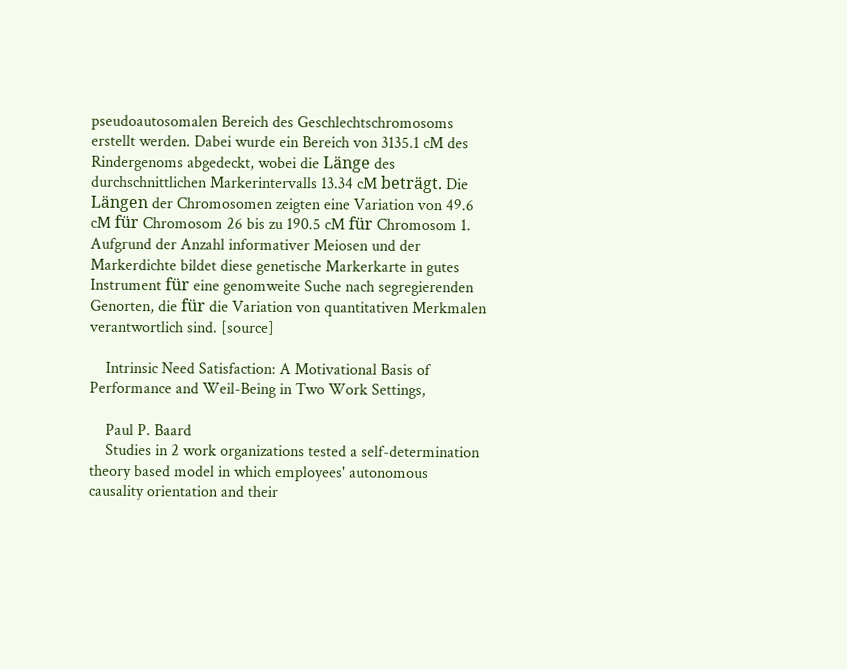pseudoautosomalen Bereich des Geschlechtschromosoms erstellt werden. Dabei wurde ein Bereich von 3135.1 cM des Rindergenoms abgedeckt, wobei die Länge des durchschnittlichen Markerintervalls 13.34 cM beträgt. Die Längen der Chromosomen zeigten eine Variation von 49.6 cM für Chromosom 26 bis zu 190.5 cM für Chromosom 1. Aufgrund der Anzahl informativer Meiosen und der Markerdichte bildet diese genetische Markerkarte in gutes Instrument für eine genomweite Suche nach segregierenden Genorten, die für die Variation von quantitativen Merkmalen verantwortlich sind. [source]

    Intrinsic Need Satisfaction: A Motivational Basis of Performance and Weil-Being in Two Work Settings,

    Paul P. Baard
    Studies in 2 work organizations tested a self-determination theory based model in which employees' autonomous causality orientation and their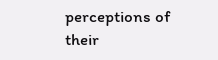perceptions of their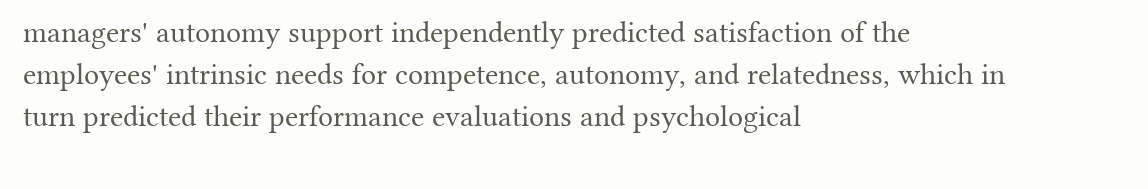managers' autonomy support independently predicted satisfaction of the employees' intrinsic needs for competence, autonomy, and relatedness, which in turn predicted their performance evaluations and psychological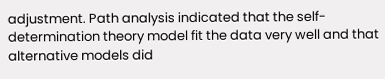adjustment. Path analysis indicated that the self-determination theory model fit the data very well and that alternative models did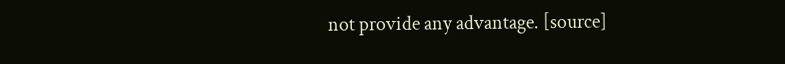not provide any advantage. [source]